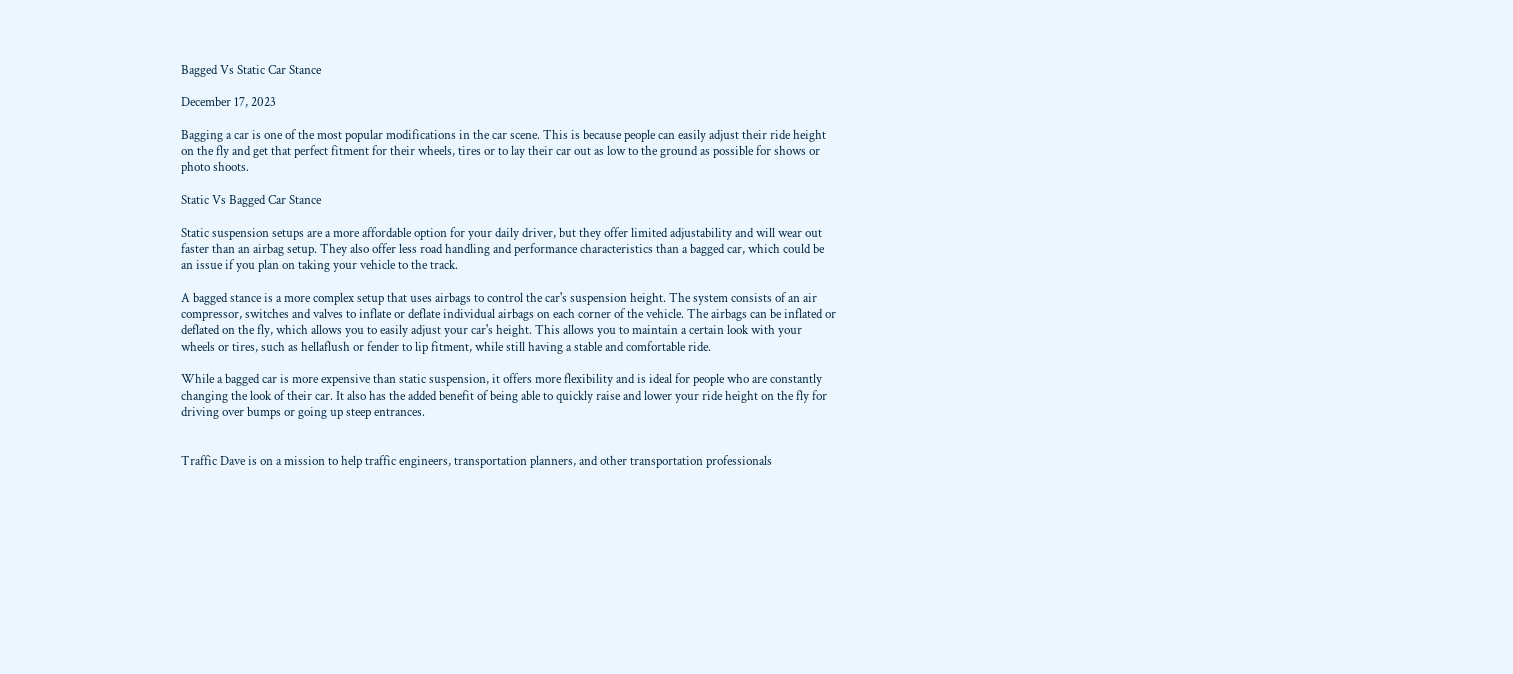Bagged Vs Static Car Stance

December 17, 2023

Bagging a car is one of the most popular modifications in the car scene. This is because people can easily adjust their ride height on the fly and get that perfect fitment for their wheels, tires or to lay their car out as low to the ground as possible for shows or photo shoots.

Static Vs Bagged Car Stance

Static suspension setups are a more affordable option for your daily driver, but they offer limited adjustability and will wear out faster than an airbag setup. They also offer less road handling and performance characteristics than a bagged car, which could be an issue if you plan on taking your vehicle to the track.

A bagged stance is a more complex setup that uses airbags to control the car's suspension height. The system consists of an air compressor, switches and valves to inflate or deflate individual airbags on each corner of the vehicle. The airbags can be inflated or deflated on the fly, which allows you to easily adjust your car's height. This allows you to maintain a certain look with your wheels or tires, such as hellaflush or fender to lip fitment, while still having a stable and comfortable ride.

While a bagged car is more expensive than static suspension, it offers more flexibility and is ideal for people who are constantly changing the look of their car. It also has the added benefit of being able to quickly raise and lower your ride height on the fly for driving over bumps or going up steep entrances.


Traffic Dave is on a mission to help traffic engineers, transportation planners, and other transportation professionals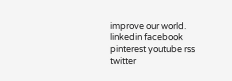improve our world.
linkedin facebook pinterest youtube rss twitter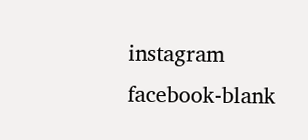instagram facebook-blank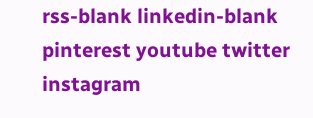rss-blank linkedin-blank pinterest youtube twitter instagram